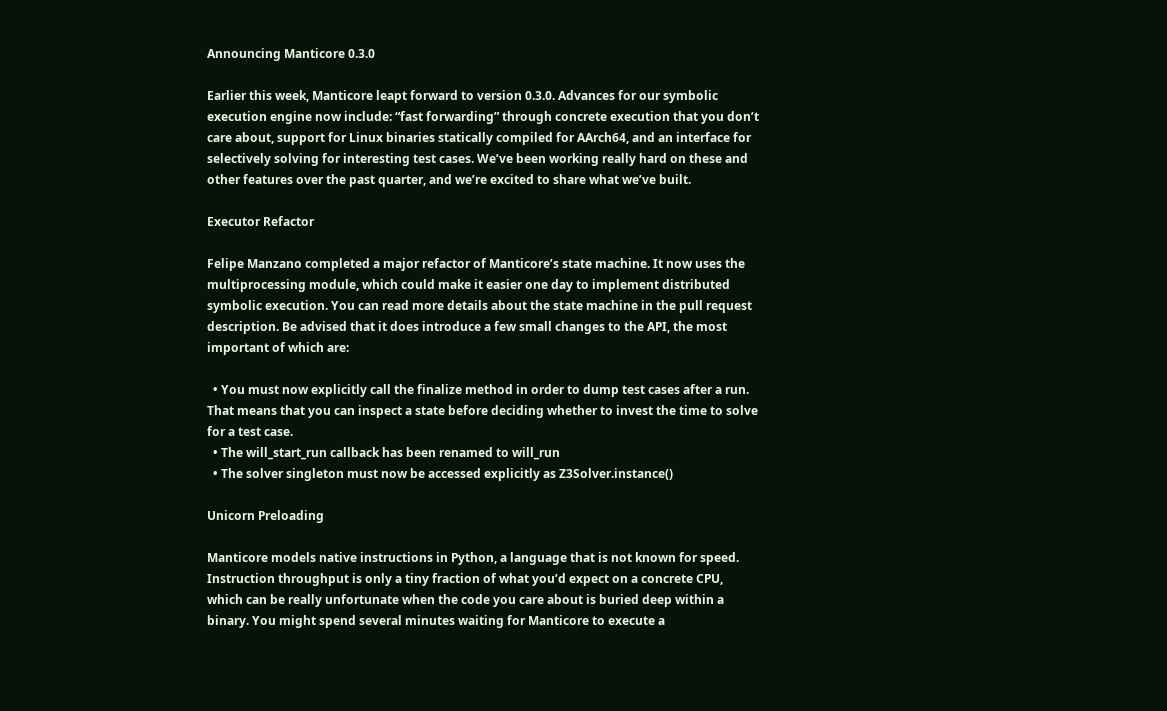Announcing Manticore 0.3.0

Earlier this week, Manticore leapt forward to version 0.3.0. Advances for our symbolic execution engine now include: “fast forwarding” through concrete execution that you don’t care about, support for Linux binaries statically compiled for AArch64, and an interface for selectively solving for interesting test cases. We’ve been working really hard on these and other features over the past quarter, and we’re excited to share what we’ve built.

Executor Refactor

Felipe Manzano completed a major refactor of Manticore’s state machine. It now uses the multiprocessing module, which could make it easier one day to implement distributed symbolic execution. You can read more details about the state machine in the pull request description. Be advised that it does introduce a few small changes to the API, the most important of which are:

  • You must now explicitly call the finalize method in order to dump test cases after a run. That means that you can inspect a state before deciding whether to invest the time to solve for a test case.
  • The will_start_run callback has been renamed to will_run
  • The solver singleton must now be accessed explicitly as Z3Solver.instance()

Unicorn Preloading

Manticore models native instructions in Python, a language that is not known for speed. Instruction throughput is only a tiny fraction of what you’d expect on a concrete CPU, which can be really unfortunate when the code you care about is buried deep within a binary. You might spend several minutes waiting for Manticore to execute a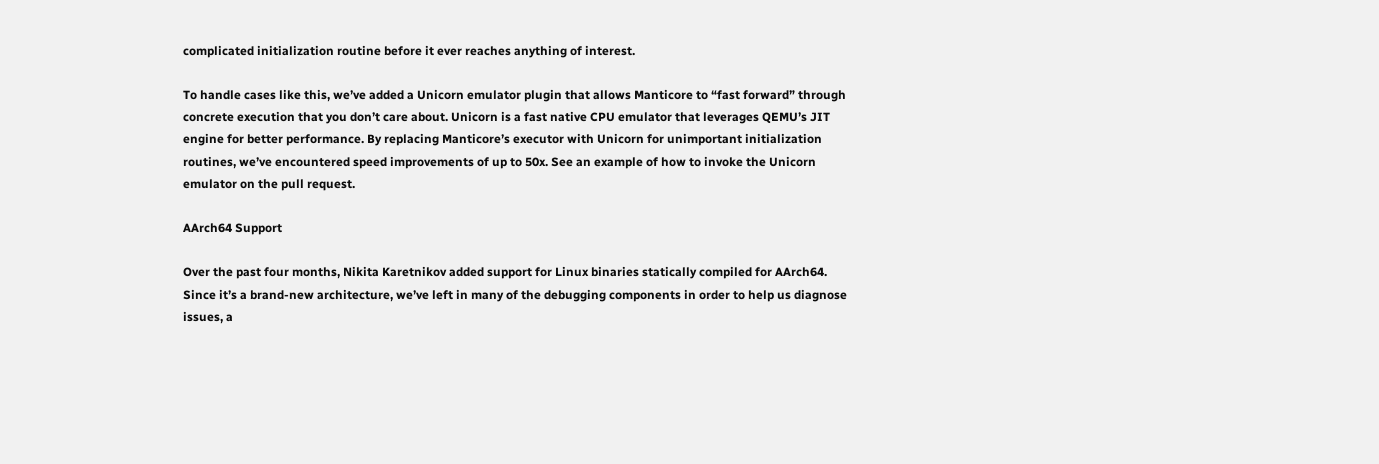complicated initialization routine before it ever reaches anything of interest.

To handle cases like this, we’ve added a Unicorn emulator plugin that allows Manticore to “fast forward” through concrete execution that you don’t care about. Unicorn is a fast native CPU emulator that leverages QEMU’s JIT engine for better performance. By replacing Manticore’s executor with Unicorn for unimportant initialization routines, we’ve encountered speed improvements of up to 50x. See an example of how to invoke the Unicorn emulator on the pull request.

AArch64 Support

Over the past four months, Nikita Karetnikov added support for Linux binaries statically compiled for AArch64. Since it’s a brand-new architecture, we’ve left in many of the debugging components in order to help us diagnose issues, a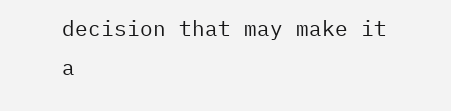decision that may make it a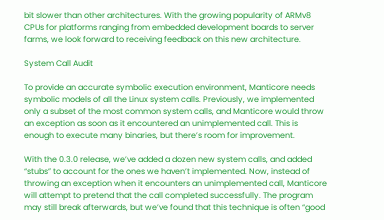bit slower than other architectures. With the growing popularity of ARMv8 CPUs for platforms ranging from embedded development boards to server farms, we look forward to receiving feedback on this new architecture.

System Call Audit

To provide an accurate symbolic execution environment, Manticore needs symbolic models of all the Linux system calls. Previously, we implemented only a subset of the most common system calls, and Manticore would throw an exception as soon as it encountered an unimplemented call. This is enough to execute many binaries, but there’s room for improvement.

With the 0.3.0 release, we’ve added a dozen new system calls, and added “stubs” to account for the ones we haven’t implemented. Now, instead of throwing an exception when it encounters an unimplemented call, Manticore will attempt to pretend that the call completed successfully. The program may still break afterwards, but we’ve found that this technique is often “good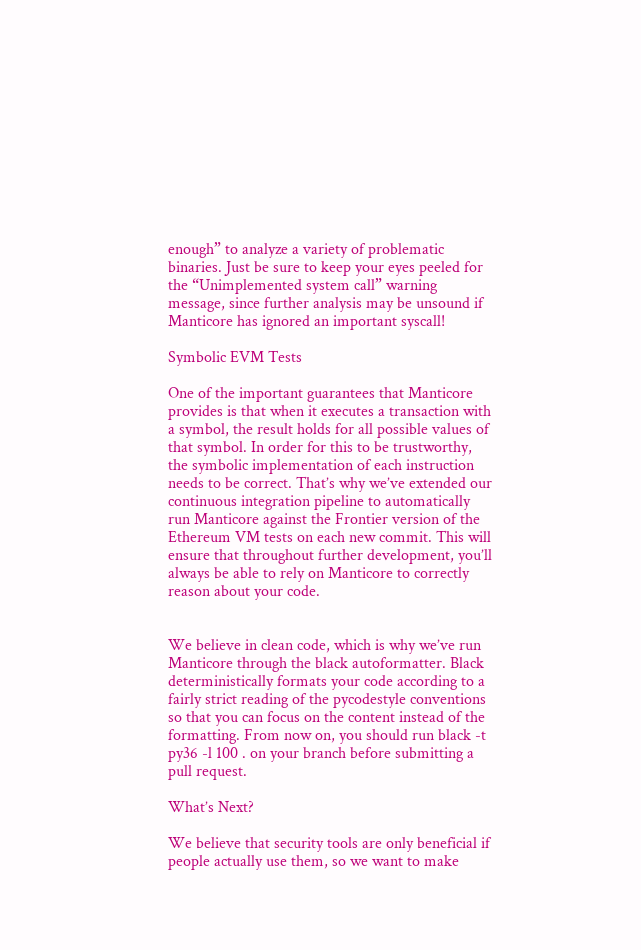enough” to analyze a variety of problematic binaries. Just be sure to keep your eyes peeled for the “Unimplemented system call” warning message, since further analysis may be unsound if Manticore has ignored an important syscall!

Symbolic EVM Tests

One of the important guarantees that Manticore provides is that when it executes a transaction with a symbol, the result holds for all possible values of that symbol. In order for this to be trustworthy, the symbolic implementation of each instruction needs to be correct. That’s why we’ve extended our continuous integration pipeline to automatically run Manticore against the Frontier version of the Ethereum VM tests on each new commit. This will ensure that throughout further development, you’ll always be able to rely on Manticore to correctly reason about your code.


We believe in clean code, which is why we’ve run Manticore through the black autoformatter. Black deterministically formats your code according to a fairly strict reading of the pycodestyle conventions so that you can focus on the content instead of the formatting. From now on, you should run black -t py36 -l 100 . on your branch before submitting a pull request.

What’s Next?

We believe that security tools are only beneficial if people actually use them, so we want to make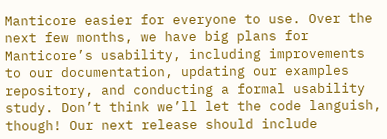Manticore easier for everyone to use. Over the next few months, we have big plans for Manticore’s usability, including improvements to our documentation, updating our examples repository, and conducting a formal usability study. Don’t think we’ll let the code languish, though! Our next release should include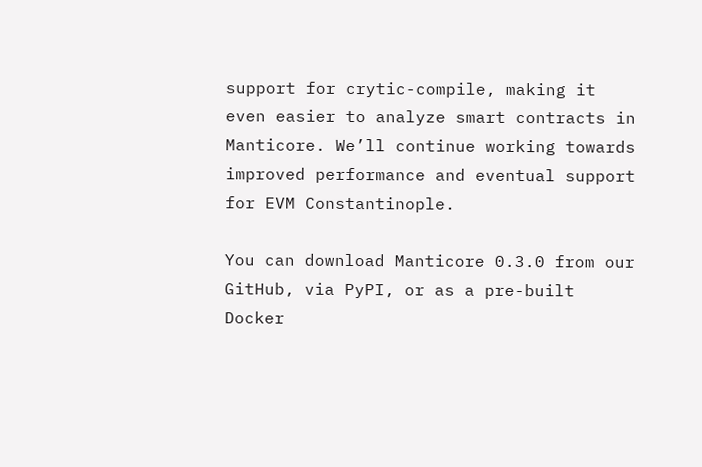support for crytic-compile, making it even easier to analyze smart contracts in Manticore. We’ll continue working towards improved performance and eventual support for EVM Constantinople.

You can download Manticore 0.3.0 from our GitHub, via PyPI, or as a pre-built Docker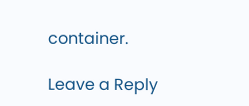container.

Leave a Reply